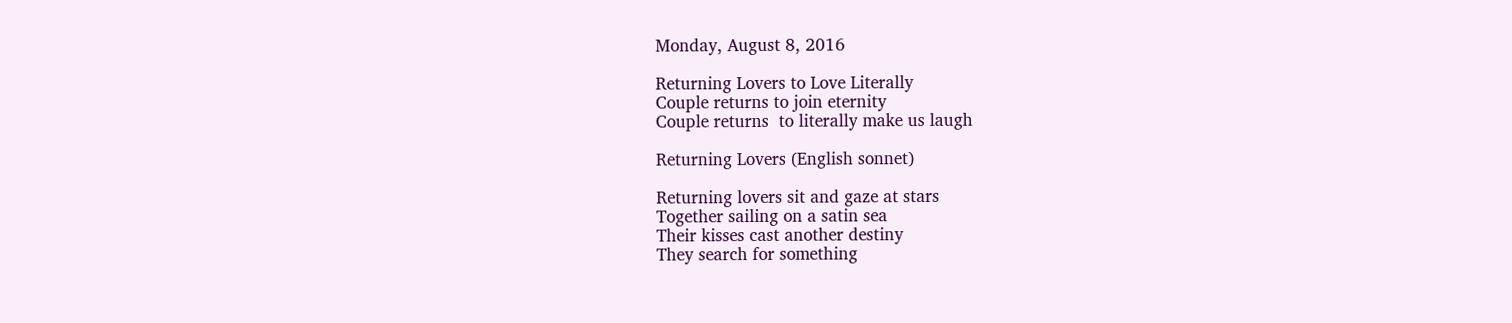Monday, August 8, 2016

Returning Lovers to Love Literally
Couple returns to join eternity
Couple returns  to literally make us laugh

Returning Lovers (English sonnet)

Returning lovers sit and gaze at stars
Together sailing on a satin sea
Their kisses cast another destiny
They search for something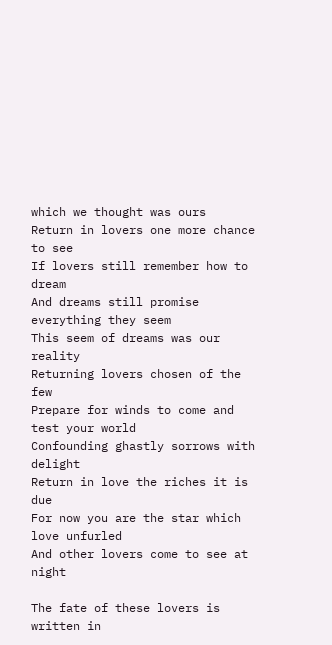which we thought was ours
Return in lovers one more chance to see
If lovers still remember how to dream
And dreams still promise everything they seem
This seem of dreams was our reality
Returning lovers chosen of the few
Prepare for winds to come and test your world
Confounding ghastly sorrows with delight
Return in love the riches it is due
For now you are the star which love unfurled
And other lovers come to see at night

The fate of these lovers is written in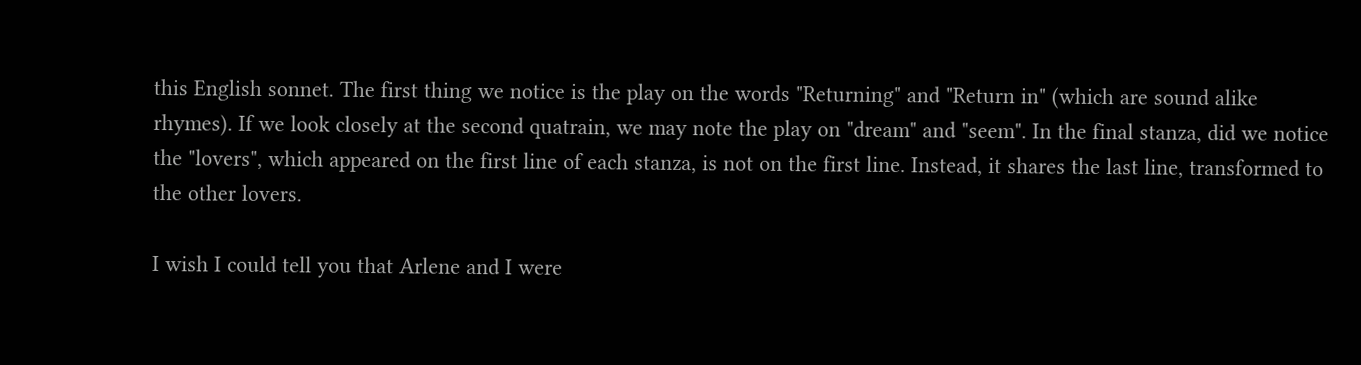this English sonnet. The first thing we notice is the play on the words "Returning" and "Return in" (which are sound alike rhymes). If we look closely at the second quatrain, we may note the play on "dream" and "seem". In the final stanza, did we notice the "lovers", which appeared on the first line of each stanza, is not on the first line. Instead, it shares the last line, transformed to the other lovers.

I wish I could tell you that Arlene and I were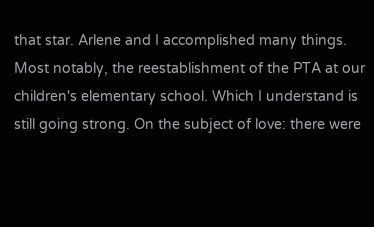that star. Arlene and I accomplished many things. Most notably, the reestablishment of the PTA at our children's elementary school. Which I understand is still going strong. On the subject of love: there were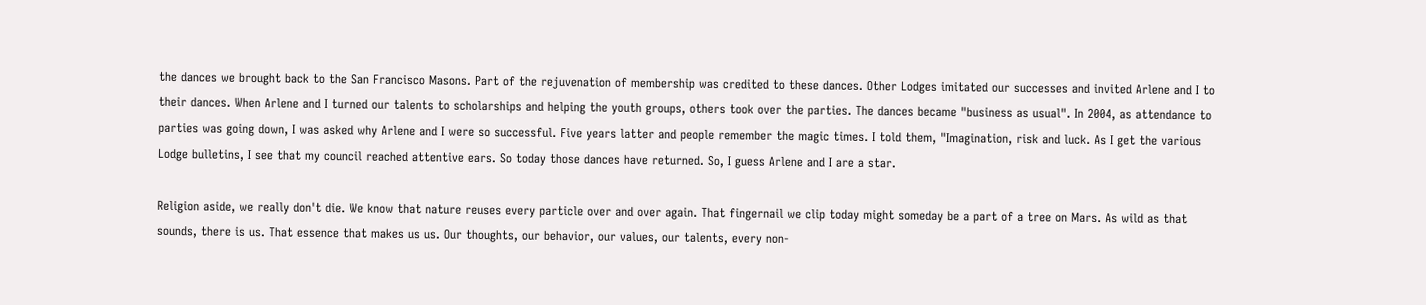the dances we brought back to the San Francisco Masons. Part of the rejuvenation of membership was credited to these dances. Other Lodges imitated our successes and invited Arlene and I to their dances. When Arlene and I turned our talents to scholarships and helping the youth groups, others took over the parties. The dances became "business as usual". In 2004, as attendance to parties was going down, I was asked why Arlene and I were so successful. Five years latter and people remember the magic times. I told them, "Imagination, risk and luck. As I get the various Lodge bulletins, I see that my council reached attentive ears. So today those dances have returned. So, I guess Arlene and I are a star.

Religion aside, we really don't die. We know that nature reuses every particle over and over again. That fingernail we clip today might someday be a part of a tree on Mars. As wild as that sounds, there is us. That essence that makes us us. Our thoughts, our behavior, our values, our talents, every non-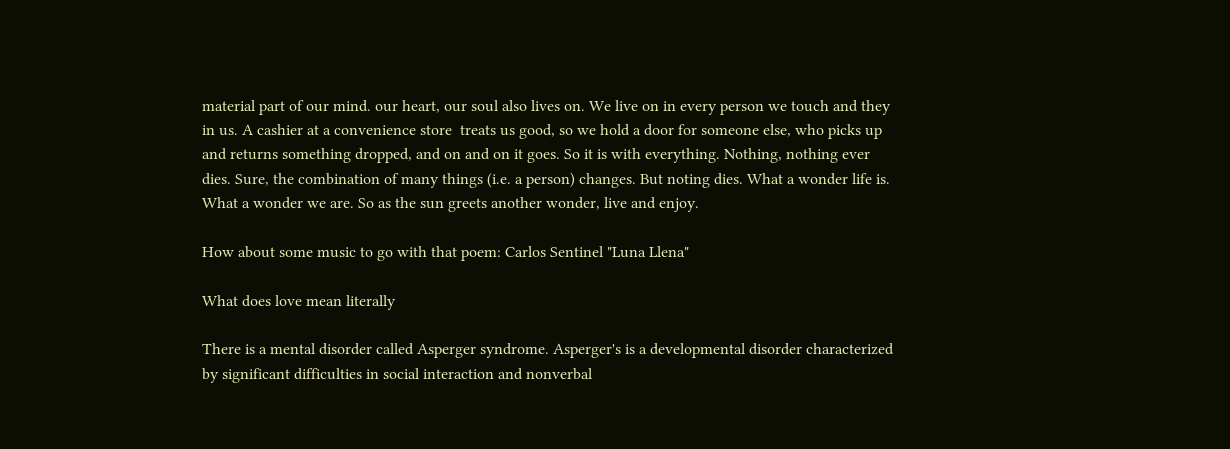material part of our mind. our heart, our soul also lives on. We live on in every person we touch and they in us. A cashier at a convenience store  treats us good, so we hold a door for someone else, who picks up and returns something dropped, and on and on it goes. So it is with everything. Nothing, nothing ever dies. Sure, the combination of many things (i.e. a person) changes. But noting dies. What a wonder life is. What a wonder we are. So as the sun greets another wonder, live and enjoy.

How about some music to go with that poem: Carlos Sentinel "Luna Llena"

What does love mean literally

There is a mental disorder called Asperger syndrome. Asperger's is a developmental disorder characterized by significant difficulties in social interaction and nonverbal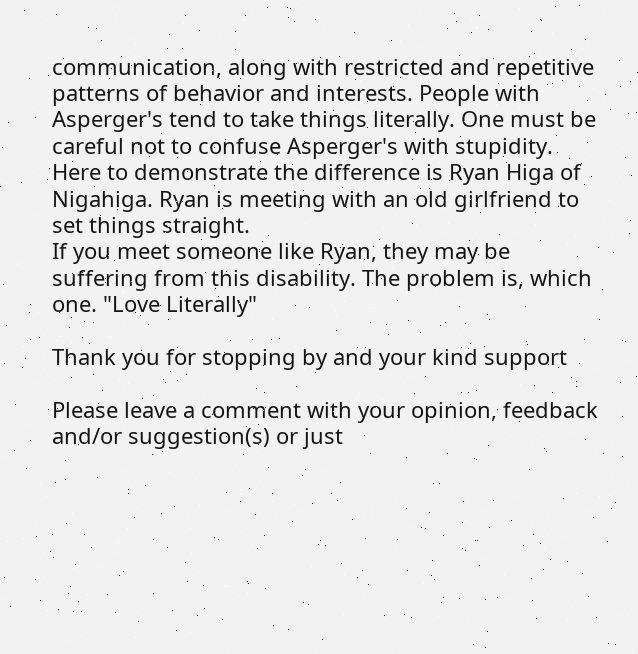communication, along with restricted and repetitive patterns of behavior and interests. People with Asperger's tend to take things literally. One must be careful not to confuse Asperger's with stupidity. Here to demonstrate the difference is Ryan Higa of Nigahiga. Ryan is meeting with an old girlfriend to set things straight.
If you meet someone like Ryan, they may be suffering from this disability. The problem is, which one. "Love Literally"

Thank you for stopping by and your kind support

Please leave a comment with your opinion, feedback and/or suggestion(s) or just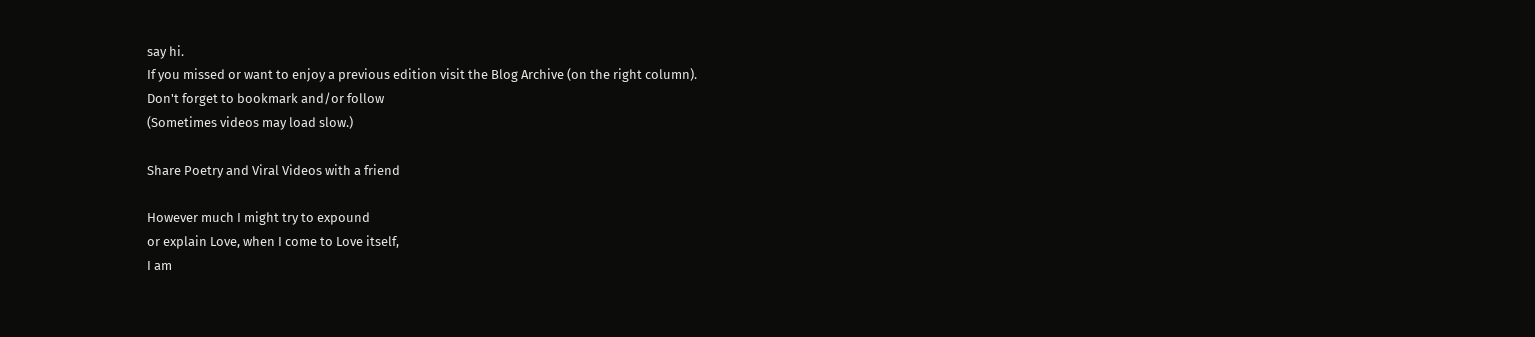say hi.
If you missed or want to enjoy a previous edition visit the Blog Archive (on the right column).
Don't forget to bookmark and/or follow
(Sometimes videos may load slow.)

Share Poetry and Viral Videos with a friend

However much I might try to expound
or explain Love, when I come to Love itself,
I am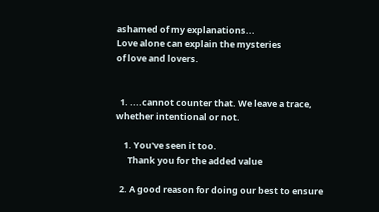ashamed of my explanations...
Love alone can explain the mysteries
of love and lovers.


  1. ....cannot counter that. We leave a trace, whether intentional or not.

    1. You've seen it too.
      Thank you for the added value

  2. A good reason for doing our best to ensure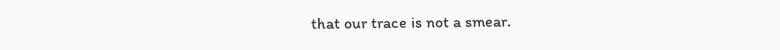that our trace is not a smear.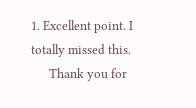1. Excellent point. I totally missed this.
      Thank you for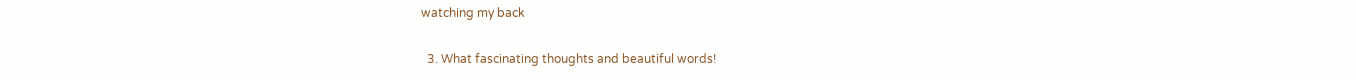watching my back

  3. What fascinating thoughts and beautiful words!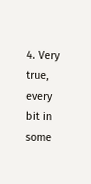4. Very true, every bit in some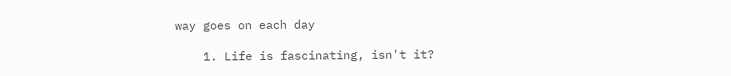way goes on each day

    1. Life is fascinating, isn't it?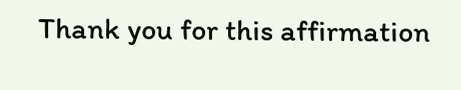Thank you for this affirmation